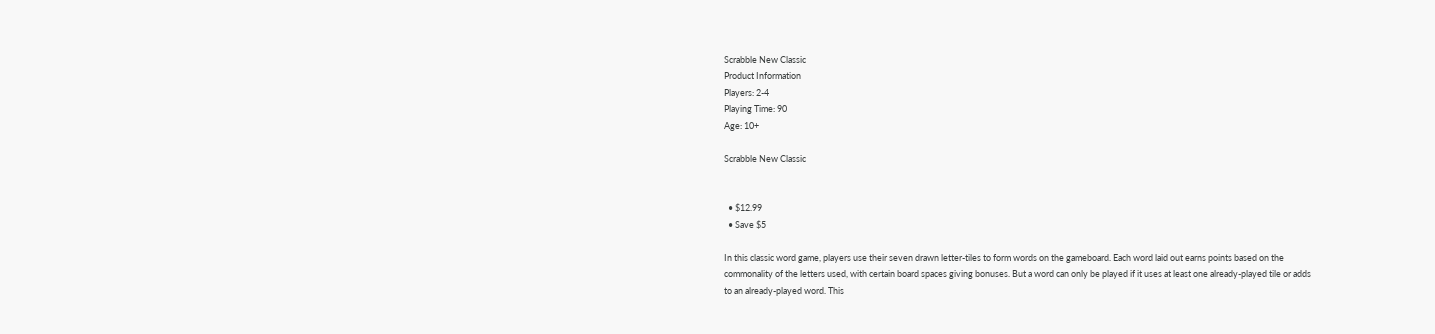Scrabble New Classic
Product Information
Players: 2-4
Playing Time: 90
Age: 10+

Scrabble New Classic


  • $12.99
  • Save $5

In this classic word game, players use their seven drawn letter-tiles to form words on the gameboard. Each word laid out earns points based on the commonality of the letters used, with certain board spaces giving bonuses. But a word can only be played if it uses at least one already-played tile or adds to an already-played word. This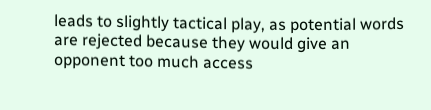leads to slightly tactical play, as potential words are rejected because they would give an opponent too much access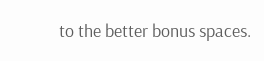to the better bonus spaces.